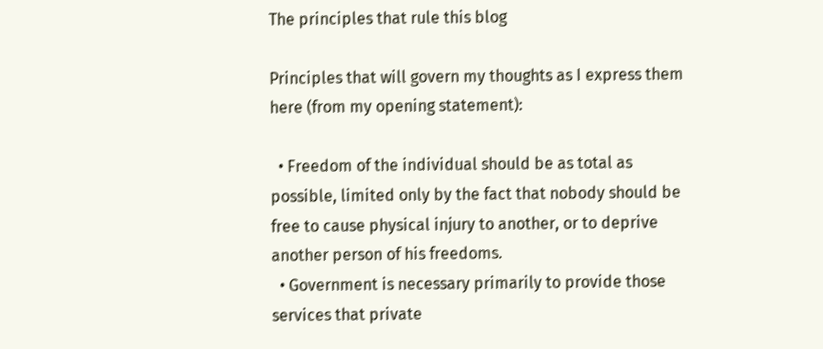The principles that rule this blog

Principles that will govern my thoughts as I express them here (from my opening statement):

  • Freedom of the individual should be as total as possible, limited only by the fact that nobody should be free to cause physical injury to another, or to deprive another person of his freedoms.
  • Government is necessary primarily to provide those services that private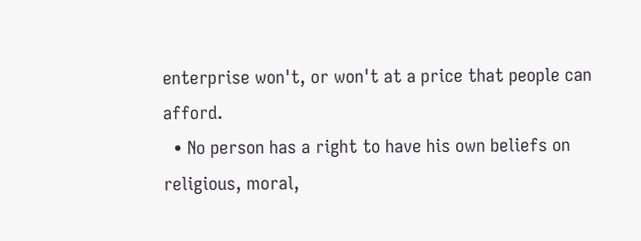enterprise won't, or won't at a price that people can afford.
  • No person has a right to have his own beliefs on religious, moral,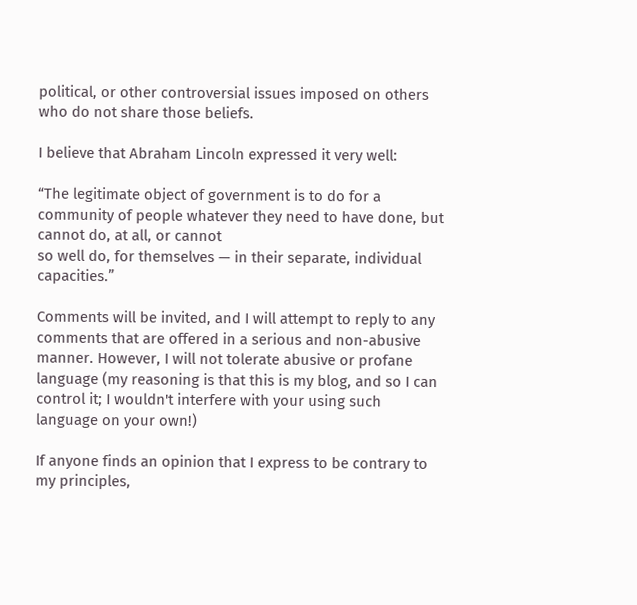political, or other controversial issues imposed on others who do not share those beliefs.

I believe that Abraham Lincoln expressed it very well:

“The legitimate object of government is to do for a community of people whatever they need to have done, but cannot do, at all, or cannot
so well do, for themselves — in their separate, individual capacities.”

Comments will be invited, and I will attempt to reply to any comments that are offered in a serious and non-abusive manner. However, I will not tolerate abusive or profane language (my reasoning is that this is my blog, and so I can control it; I wouldn't interfere with your using such language on your own!)

If anyone finds an opinion that I express to be contrary to my principles,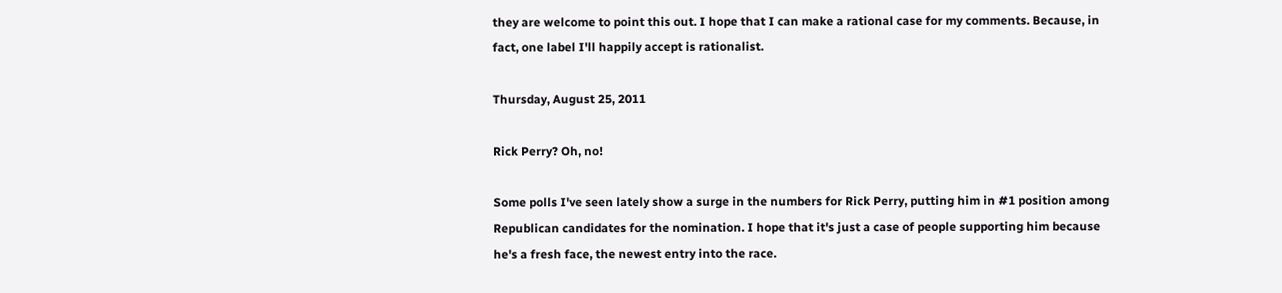they are welcome to point this out. I hope that I can make a rational case for my comments. Because, in fact, one label I'll happily accept is rationalist.

Thursday, August 25, 2011

Rick Perry? Oh, no!

Some polls I've seen lately show a surge in the numbers for Rick Perry, putting him in #1 position among Republican candidates for the nomination. I hope that it's just a case of people supporting him because he's a fresh face, the newest entry into the race.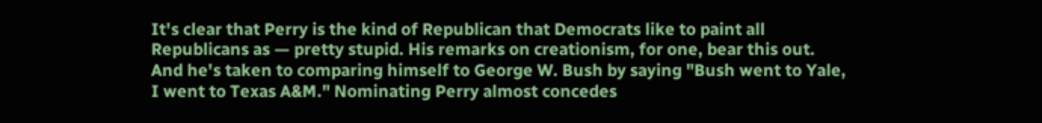It's clear that Perry is the kind of Republican that Democrats like to paint all Republicans as — pretty stupid. His remarks on creationism, for one, bear this out. And he's taken to comparing himself to George W. Bush by saying "Bush went to Yale, I went to Texas A&M." Nominating Perry almost concedes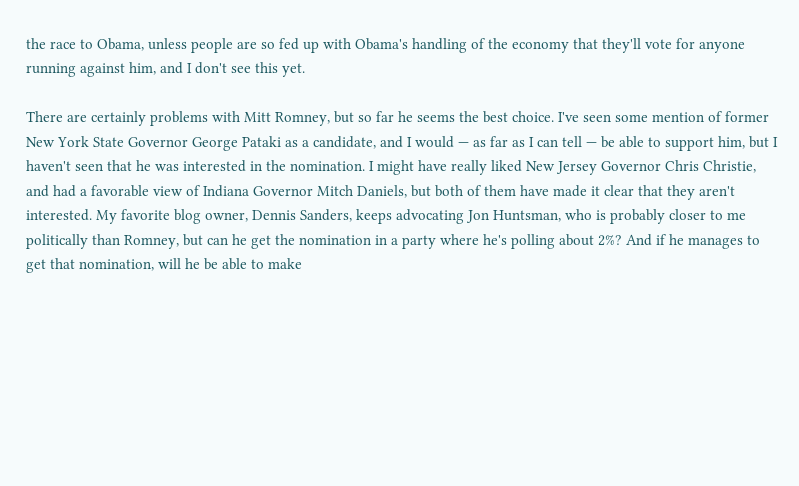the race to Obama, unless people are so fed up with Obama's handling of the economy that they'll vote for anyone running against him, and I don't see this yet.

There are certainly problems with Mitt Romney, but so far he seems the best choice. I've seen some mention of former New York State Governor George Pataki as a candidate, and I would — as far as I can tell — be able to support him, but I haven't seen that he was interested in the nomination. I might have really liked New Jersey Governor Chris Christie, and had a favorable view of Indiana Governor Mitch Daniels, but both of them have made it clear that they aren't interested. My favorite blog owner, Dennis Sanders, keeps advocating Jon Huntsman, who is probably closer to me politically than Romney, but can he get the nomination in a party where he's polling about 2%? And if he manages to get that nomination, will he be able to make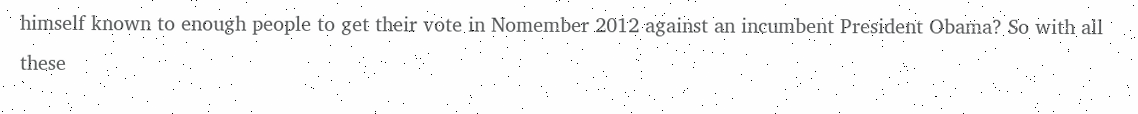himself known to enough people to get their vote in Nomember 2012 against an incumbent President Obama? So with all these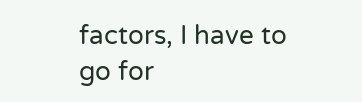factors, I have to go for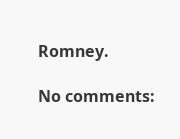Romney.

No comments: